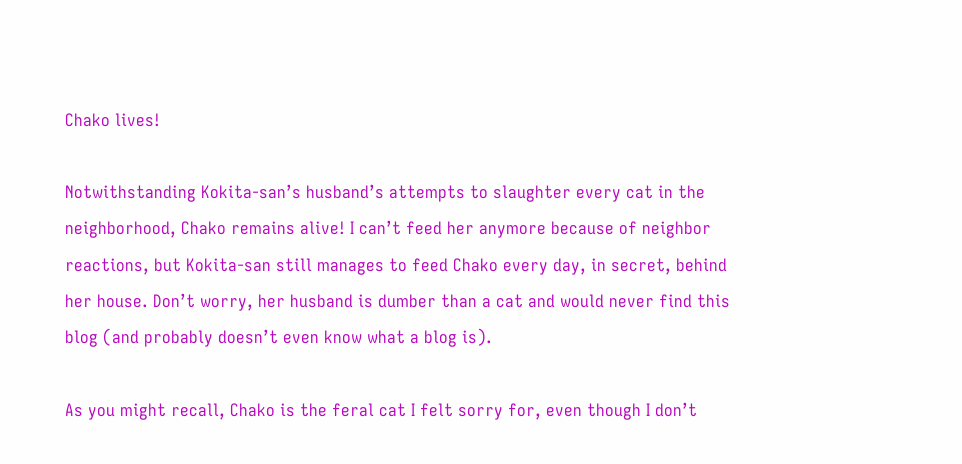Chako lives!

Notwithstanding Kokita-san’s husband’s attempts to slaughter every cat in the neighborhood, Chako remains alive! I can’t feed her anymore because of neighbor reactions, but Kokita-san still manages to feed Chako every day, in secret, behind her house. Don’t worry, her husband is dumber than a cat and would never find this blog (and probably doesn’t even know what a blog is).

As you might recall, Chako is the feral cat I felt sorry for, even though I don’t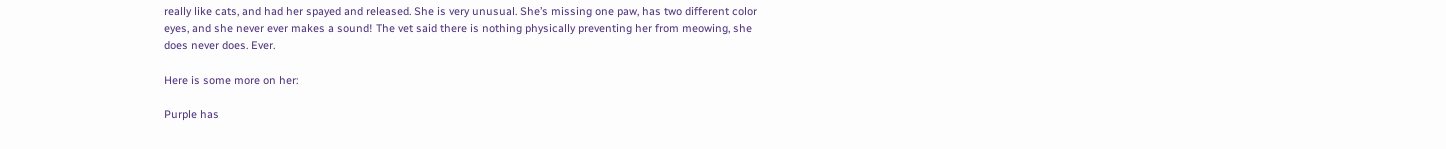really like cats, and had her spayed and released. She is very unusual. She’s missing one paw, has two different color eyes, and she never ever makes a sound! The vet said there is nothing physically preventing her from meowing, she does never does. Ever.

Here is some more on her:

Purple has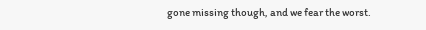gone missing though, and we fear the worst.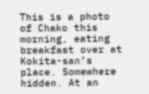This is a photo of Chako this morning, eating breakfast over at Kokita-san’s place. Somewhere hidden. At an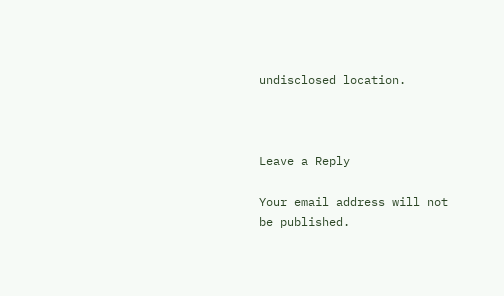undisclosed location.



Leave a Reply

Your email address will not be published.